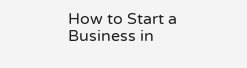How to Start a Business in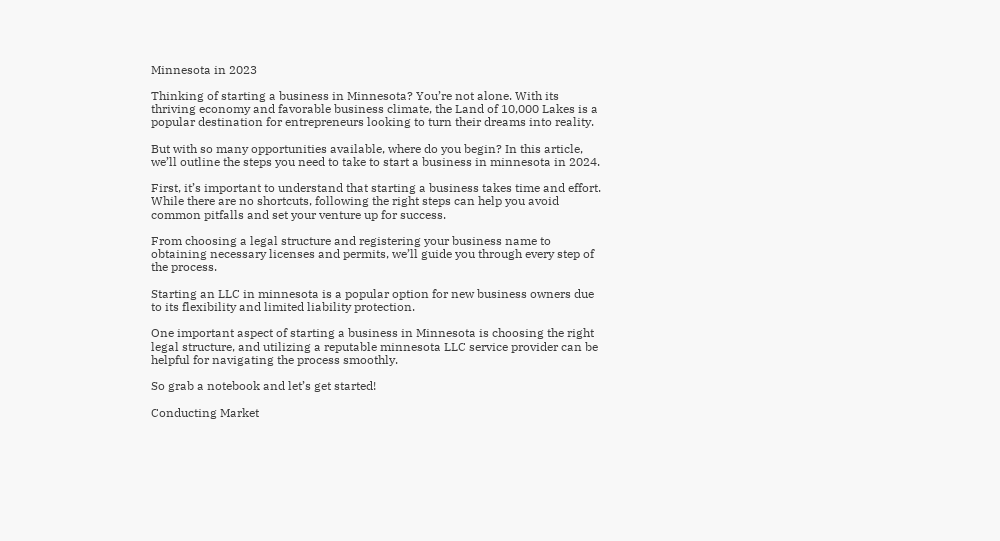Minnesota in 2023

Thinking of starting a business in Minnesota? You’re not alone. With its thriving economy and favorable business climate, the Land of 10,000 Lakes is a popular destination for entrepreneurs looking to turn their dreams into reality.

But with so many opportunities available, where do you begin? In this article, we’ll outline the steps you need to take to start a business in minnesota in 2024.

First, it’s important to understand that starting a business takes time and effort. While there are no shortcuts, following the right steps can help you avoid common pitfalls and set your venture up for success.

From choosing a legal structure and registering your business name to obtaining necessary licenses and permits, we’ll guide you through every step of the process.

Starting an LLC in minnesota is a popular option for new business owners due to its flexibility and limited liability protection.

One important aspect of starting a business in Minnesota is choosing the right legal structure, and utilizing a reputable minnesota LLC service provider can be helpful for navigating the process smoothly.

So grab a notebook and let’s get started!

Conducting Market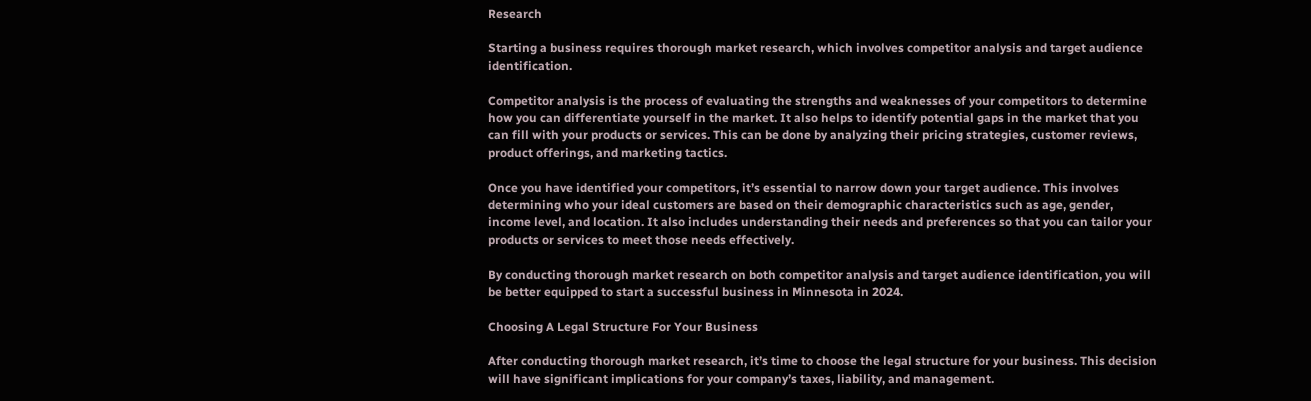Research

Starting a business requires thorough market research, which involves competitor analysis and target audience identification.

Competitor analysis is the process of evaluating the strengths and weaknesses of your competitors to determine how you can differentiate yourself in the market. It also helps to identify potential gaps in the market that you can fill with your products or services. This can be done by analyzing their pricing strategies, customer reviews, product offerings, and marketing tactics.

Once you have identified your competitors, it’s essential to narrow down your target audience. This involves determining who your ideal customers are based on their demographic characteristics such as age, gender, income level, and location. It also includes understanding their needs and preferences so that you can tailor your products or services to meet those needs effectively.

By conducting thorough market research on both competitor analysis and target audience identification, you will be better equipped to start a successful business in Minnesota in 2024.

Choosing A Legal Structure For Your Business

After conducting thorough market research, it’s time to choose the legal structure for your business. This decision will have significant implications for your company’s taxes, liability, and management.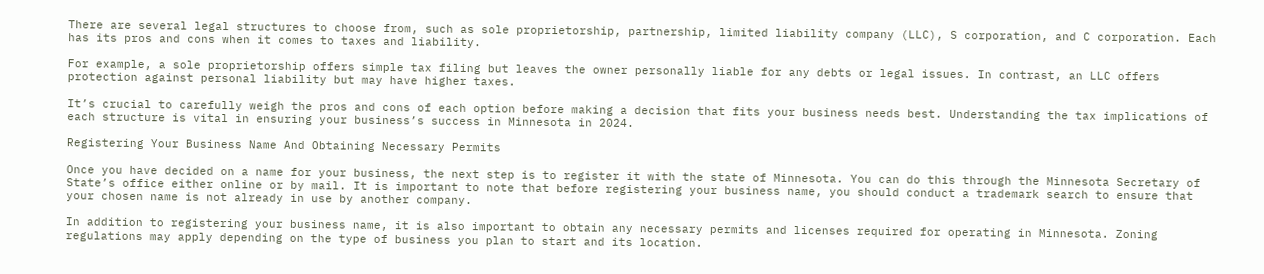There are several legal structures to choose from, such as sole proprietorship, partnership, limited liability company (LLC), S corporation, and C corporation. Each has its pros and cons when it comes to taxes and liability.

For example, a sole proprietorship offers simple tax filing but leaves the owner personally liable for any debts or legal issues. In contrast, an LLC offers protection against personal liability but may have higher taxes.

It’s crucial to carefully weigh the pros and cons of each option before making a decision that fits your business needs best. Understanding the tax implications of each structure is vital in ensuring your business’s success in Minnesota in 2024.

Registering Your Business Name And Obtaining Necessary Permits

Once you have decided on a name for your business, the next step is to register it with the state of Minnesota. You can do this through the Minnesota Secretary of State’s office either online or by mail. It is important to note that before registering your business name, you should conduct a trademark search to ensure that your chosen name is not already in use by another company.

In addition to registering your business name, it is also important to obtain any necessary permits and licenses required for operating in Minnesota. Zoning regulations may apply depending on the type of business you plan to start and its location.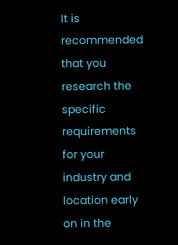It is recommended that you research the specific requirements for your industry and location early on in the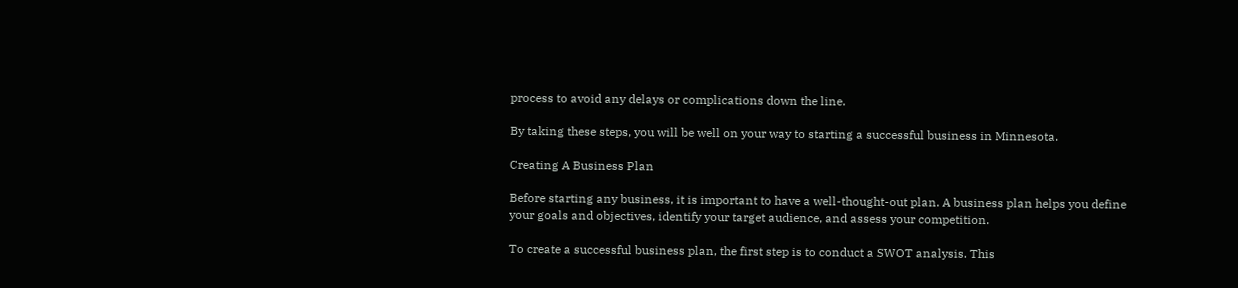process to avoid any delays or complications down the line.

By taking these steps, you will be well on your way to starting a successful business in Minnesota.

Creating A Business Plan

Before starting any business, it is important to have a well-thought-out plan. A business plan helps you define your goals and objectives, identify your target audience, and assess your competition.

To create a successful business plan, the first step is to conduct a SWOT analysis. This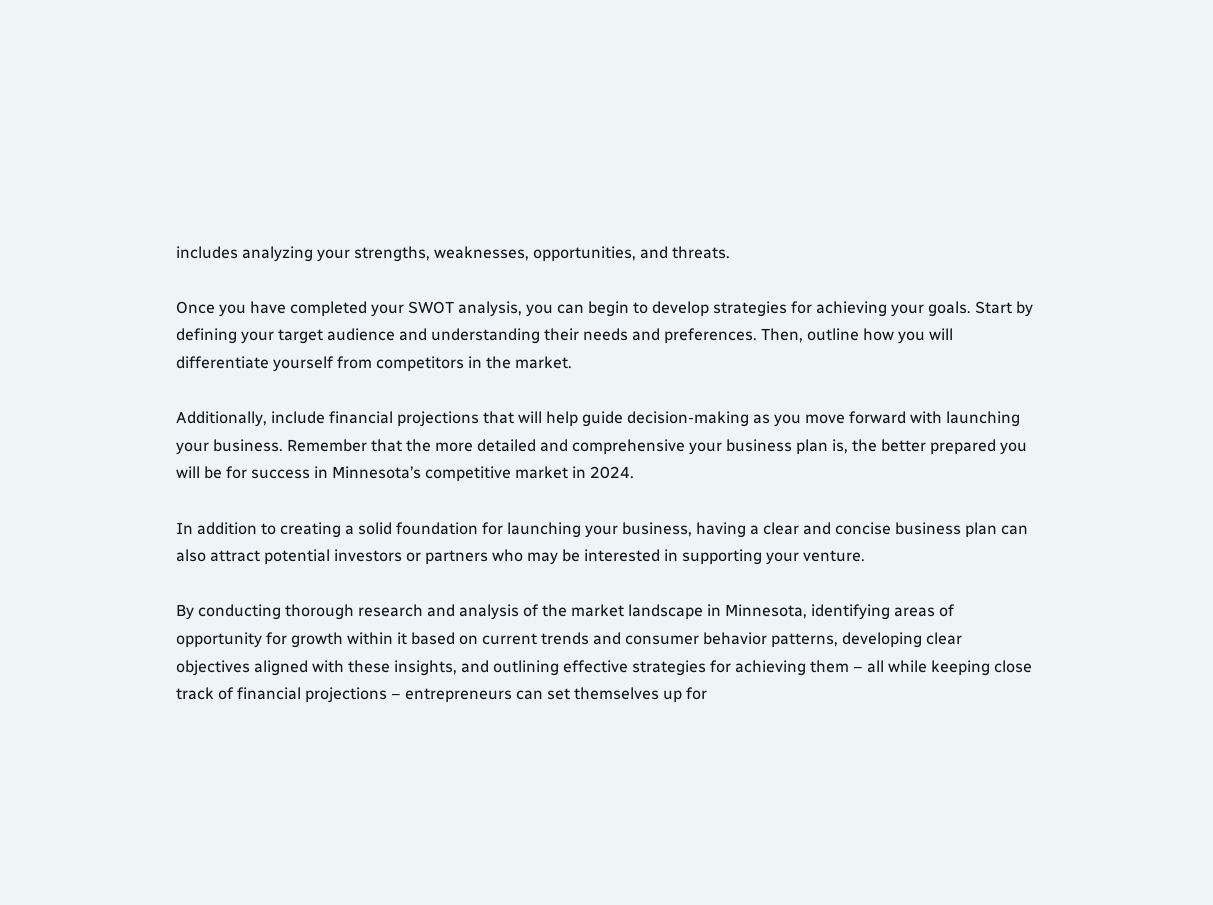includes analyzing your strengths, weaknesses, opportunities, and threats.

Once you have completed your SWOT analysis, you can begin to develop strategies for achieving your goals. Start by defining your target audience and understanding their needs and preferences. Then, outline how you will differentiate yourself from competitors in the market.

Additionally, include financial projections that will help guide decision-making as you move forward with launching your business. Remember that the more detailed and comprehensive your business plan is, the better prepared you will be for success in Minnesota’s competitive market in 2024.

In addition to creating a solid foundation for launching your business, having a clear and concise business plan can also attract potential investors or partners who may be interested in supporting your venture.

By conducting thorough research and analysis of the market landscape in Minnesota, identifying areas of opportunity for growth within it based on current trends and consumer behavior patterns, developing clear objectives aligned with these insights, and outlining effective strategies for achieving them – all while keeping close track of financial projections – entrepreneurs can set themselves up for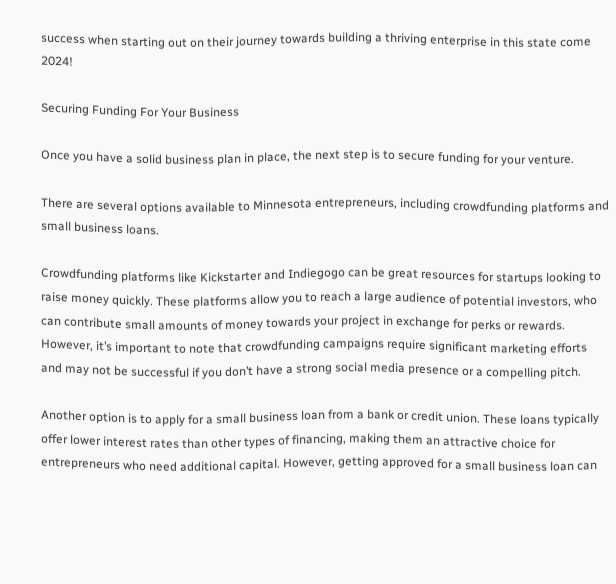success when starting out on their journey towards building a thriving enterprise in this state come 2024!

Securing Funding For Your Business

Once you have a solid business plan in place, the next step is to secure funding for your venture.

There are several options available to Minnesota entrepreneurs, including crowdfunding platforms and small business loans.

Crowdfunding platforms like Kickstarter and Indiegogo can be great resources for startups looking to raise money quickly. These platforms allow you to reach a large audience of potential investors, who can contribute small amounts of money towards your project in exchange for perks or rewards. However, it’s important to note that crowdfunding campaigns require significant marketing efforts and may not be successful if you don’t have a strong social media presence or a compelling pitch.

Another option is to apply for a small business loan from a bank or credit union. These loans typically offer lower interest rates than other types of financing, making them an attractive choice for entrepreneurs who need additional capital. However, getting approved for a small business loan can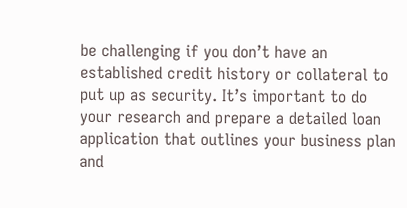be challenging if you don’t have an established credit history or collateral to put up as security. It’s important to do your research and prepare a detailed loan application that outlines your business plan and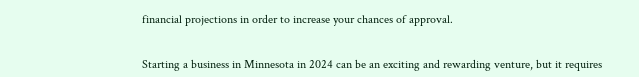financial projections in order to increase your chances of approval.


Starting a business in Minnesota in 2024 can be an exciting and rewarding venture, but it requires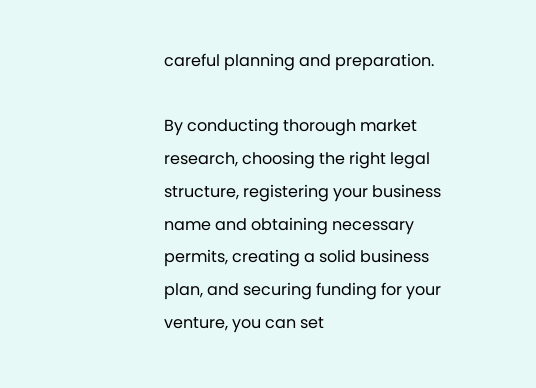careful planning and preparation.

By conducting thorough market research, choosing the right legal structure, registering your business name and obtaining necessary permits, creating a solid business plan, and securing funding for your venture, you can set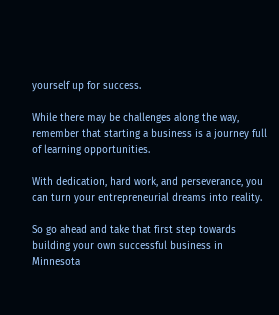yourself up for success.

While there may be challenges along the way, remember that starting a business is a journey full of learning opportunities.

With dedication, hard work, and perseverance, you can turn your entrepreneurial dreams into reality.

So go ahead and take that first step towards building your own successful business in Minnesota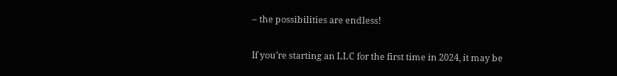– the possibilities are endless!

If you’re starting an LLC for the first time in 2024, it may be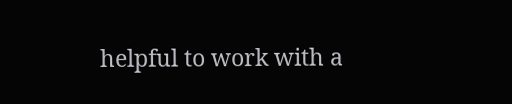helpful to work with a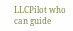LLCPilot who can guide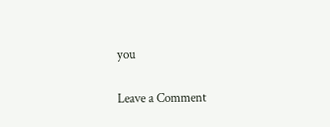you

Leave a Comment